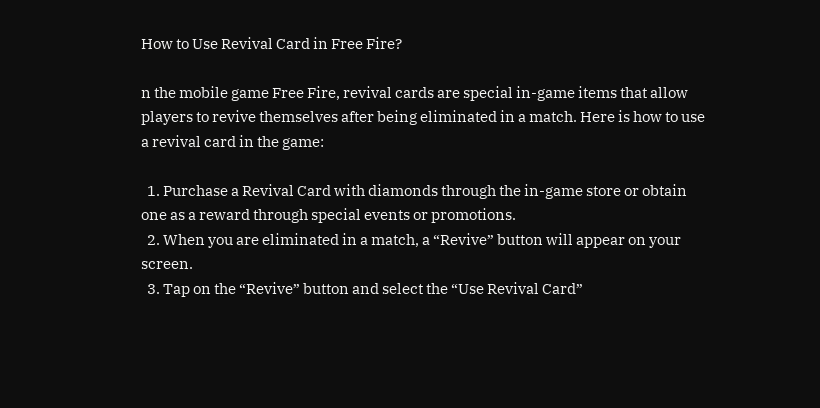How to Use Revival Card in Free Fire?

n the mobile game Free Fire, revival cards are special in-game items that allow players to revive themselves after being eliminated in a match. Here is how to use a revival card in the game:

  1. Purchase a Revival Card with diamonds through the in-game store or obtain one as a reward through special events or promotions.
  2. When you are eliminated in a match, a “Revive” button will appear on your screen.
  3. Tap on the “Revive” button and select the “Use Revival Card”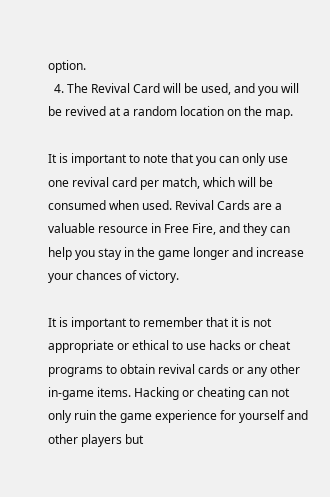option.
  4. The Revival Card will be used, and you will be revived at a random location on the map.

It is important to note that you can only use one revival card per match, which will be consumed when used. Revival Cards are a valuable resource in Free Fire, and they can help you stay in the game longer and increase your chances of victory.

It is important to remember that it is not appropriate or ethical to use hacks or cheat programs to obtain revival cards or any other in-game items. Hacking or cheating can not only ruin the game experience for yourself and other players but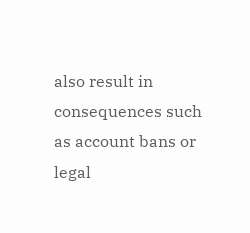also result in consequences such as account bans or legal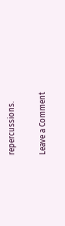repercussions.

Leave a Comment